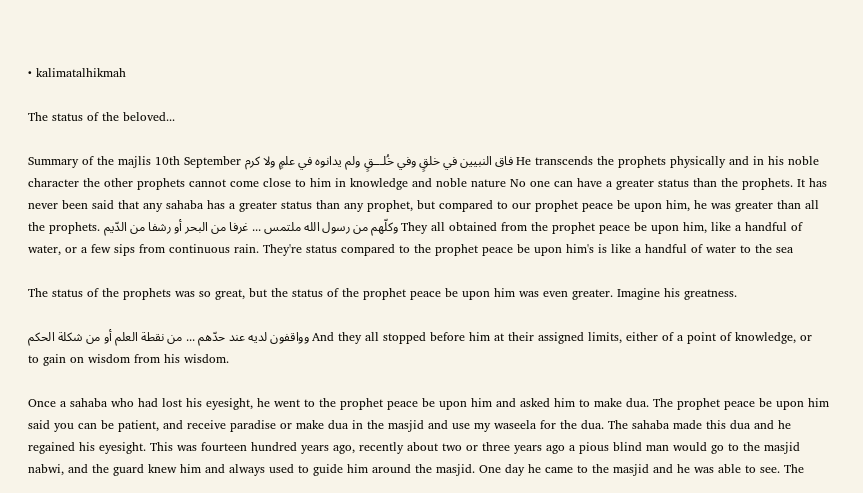• kalimatalhikmah

The status of the beloved...

Summary of the majlis 10th September فاق النبيين في خلقٍ وفي خُلـــقٍ ولم يدانوه في علمٍ ولا كرم He transcends the prophets physically and in his noble character the other prophets cannot come close to him in knowledge and noble nature No one can have a greater status than the prophets. It has never been said that any sahaba has a greater status than any prophet, but compared to our prophet peace be upon him, he was greater than all the prophets. وكلّهم من رسول الله ملتمس ... غرفا من البحر أو رشفا من الدّيم They all obtained from the prophet peace be upon him, like a handful of water, or a few sips from continuous rain. They're status compared to the prophet peace be upon him's is like a handful of water to the sea

The status of the prophets was so great, but the status of the prophet peace be upon him was even greater. Imagine his greatness.

وواقفون لديه عند حدّهم ... من نقطة العلم أو من شكلة الحكم And they all stopped before him at their assigned limits, either of a point of knowledge, or to gain on wisdom from his wisdom.

Once a sahaba who had lost his eyesight, he went to the prophet peace be upon him and asked him to make dua. The prophet peace be upon him said you can be patient, and receive paradise or make dua in the masjid and use my waseela for the dua. The sahaba made this dua and he regained his eyesight. This was fourteen hundred years ago, recently about two or three years ago a pious blind man would go to the masjid nabwi, and the guard knew him and always used to guide him around the masjid. One day he came to the masjid and he was able to see. The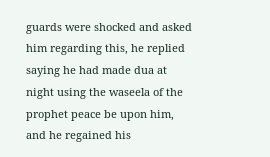guards were shocked and asked him regarding this, he replied saying he had made dua at night using the waseela of the prophet peace be upon him, and he regained his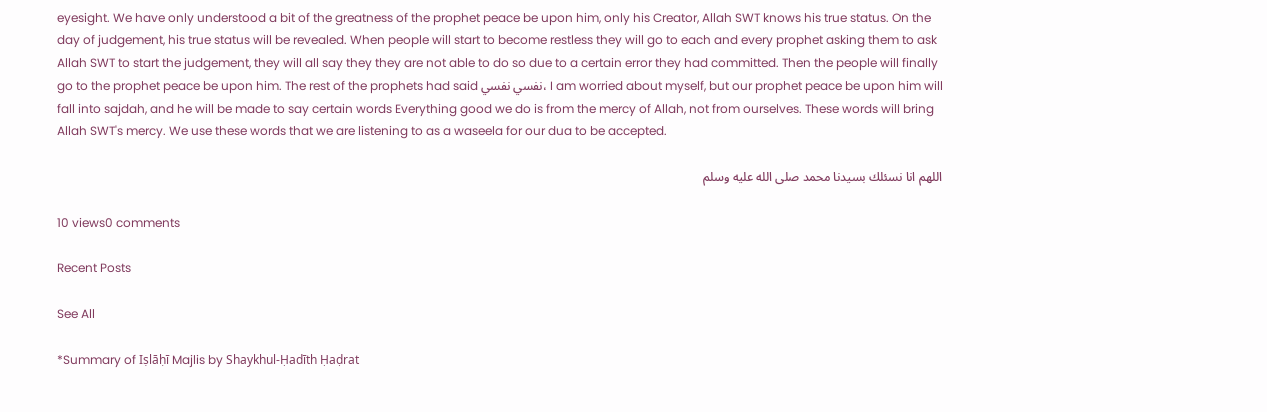eyesight. We have only understood a bit of the greatness of the prophet peace be upon him, only his Creator, Allah SWT knows his true status. On the day of judgement, his true status will be revealed. When people will start to become restless they will go to each and every prophet asking them to ask Allah SWT to start the judgement, they will all say they they are not able to do so due to a certain error they had committed. Then the people will finally go to the prophet peace be upon him. The rest of the prophets had said نفسي نفسي، I am worried about myself, but our prophet peace be upon him will fall into sajdah, and he will be made to say certain words Everything good we do is from the mercy of Allah, not from ourselves. These words will bring Allah SWT's mercy. We use these words that we are listening to as a waseela for our dua to be accepted.

اللهم انا نسئلك بسيدنا محمد صلى الله عليه وسلم

10 views0 comments

Recent Posts

See All

*Summary of Iṣlāḥī Majlis by Shaykhul-Ḥadīth Ḥaḍrat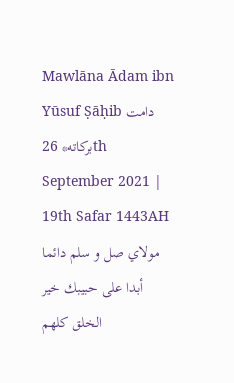Mawlāna Ādam ibn Yūsuf Ṣāḥib دامت بركاته* 26th September 2021 | 19th Safar 1443AH مولاي صل و سلم دائما أبدا على حبيبك خير الخلق كلهم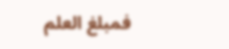فمبلغ العلم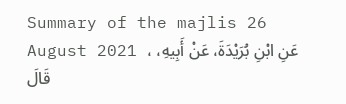Summary of the majlis 26 August 2021 ، عَنِ ابْنِ بُرَيْدَةَ، عَنْ أَبِيهِ، قَالَ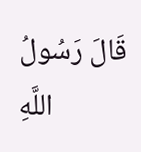قَالَ رَسُولُ اللَّهِ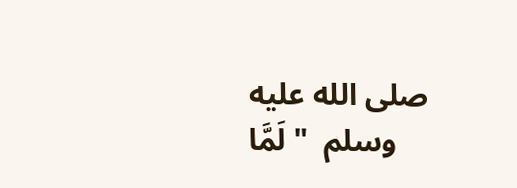صلى الله عليه وسلم  " لَمَّا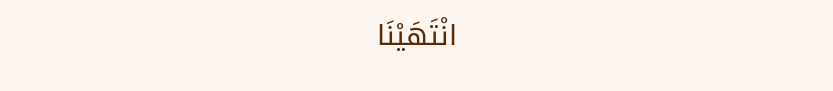انْتَهَيْنَا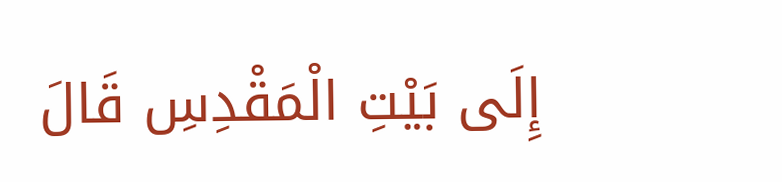إِلَى بَيْتِ الْمَقْدِسِ قَالَ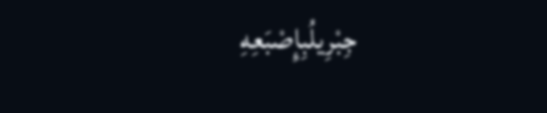جِبْرِيلُبِإِصْبَعِهِ